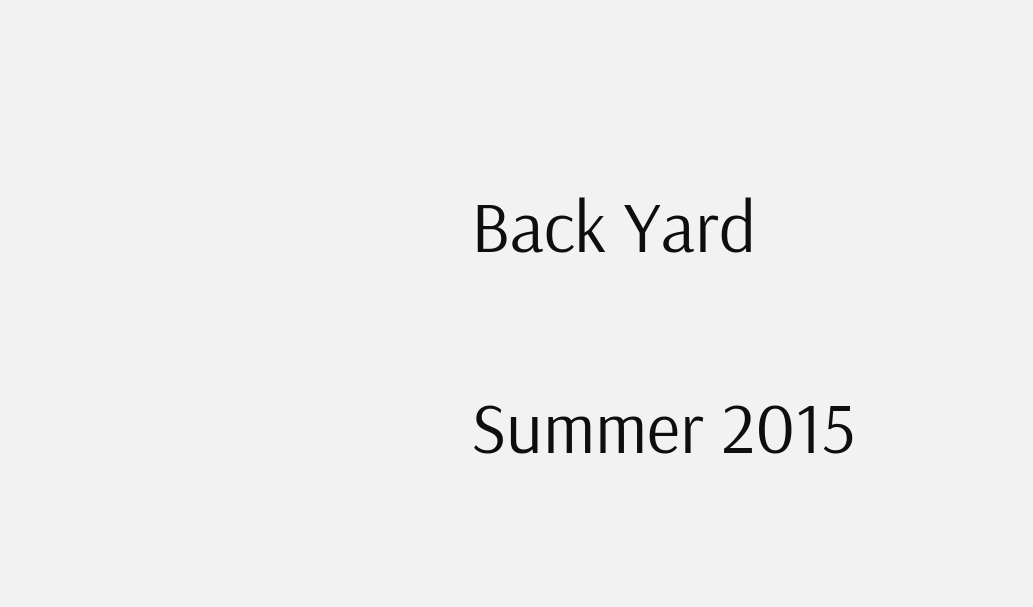Back Yard

Summer 2015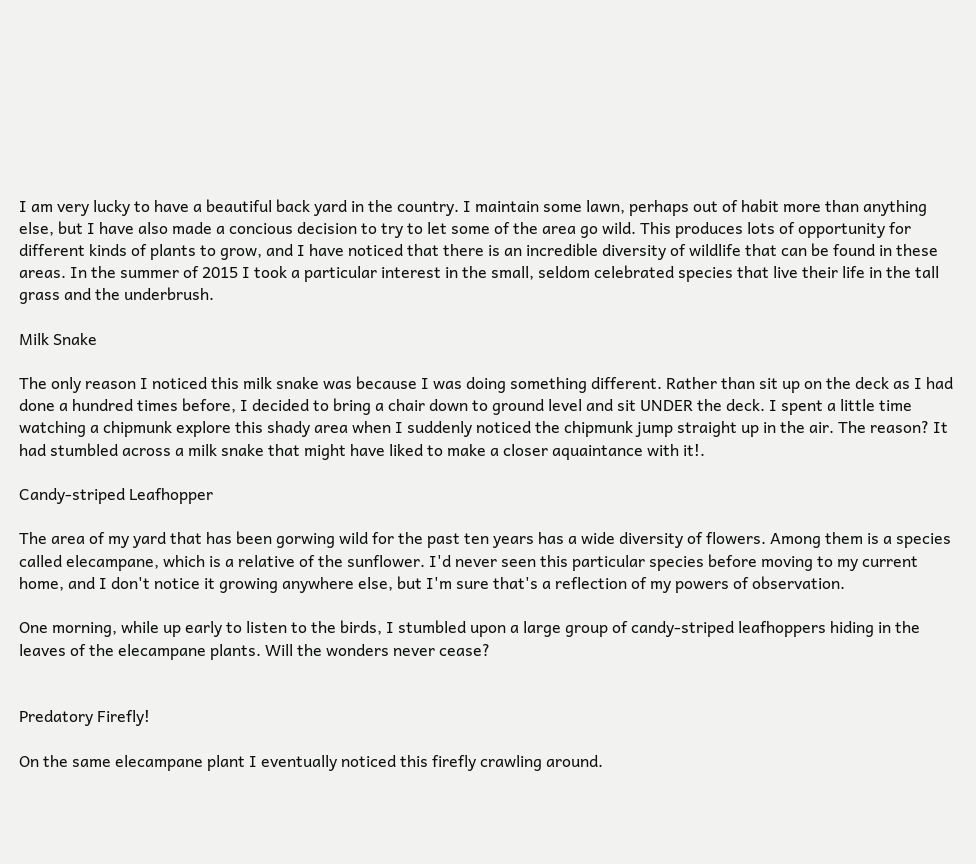I am very lucky to have a beautiful back yard in the country. I maintain some lawn, perhaps out of habit more than anything else, but I have also made a concious decision to try to let some of the area go wild. This produces lots of opportunity for different kinds of plants to grow, and I have noticed that there is an incredible diversity of wildlife that can be found in these areas. In the summer of 2015 I took a particular interest in the small, seldom celebrated species that live their life in the tall grass and the underbrush.

Milk Snake

The only reason I noticed this milk snake was because I was doing something different. Rather than sit up on the deck as I had done a hundred times before, I decided to bring a chair down to ground level and sit UNDER the deck. I spent a little time watching a chipmunk explore this shady area when I suddenly noticed the chipmunk jump straight up in the air. The reason? It had stumbled across a milk snake that might have liked to make a closer aquaintance with it!.

Candy-striped Leafhopper

The area of my yard that has been gorwing wild for the past ten years has a wide diversity of flowers. Among them is a species called elecampane, which is a relative of the sunflower. I'd never seen this particular species before moving to my current home, and I don't notice it growing anywhere else, but I'm sure that's a reflection of my powers of observation.

One morning, while up early to listen to the birds, I stumbled upon a large group of candy-striped leafhoppers hiding in the leaves of the elecampane plants. Will the wonders never cease?


Predatory Firefly!

On the same elecampane plant I eventually noticed this firefly crawling around.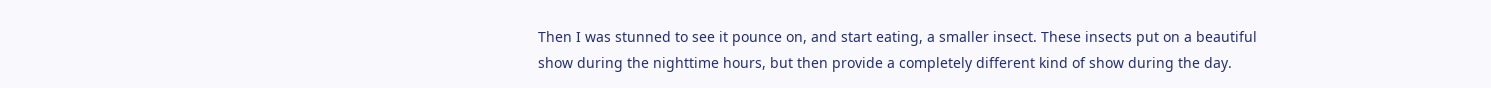Then I was stunned to see it pounce on, and start eating, a smaller insect. These insects put on a beautiful show during the nighttime hours, but then provide a completely different kind of show during the day.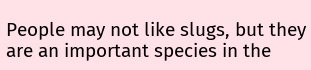People may not like slugs, but they are an important species in the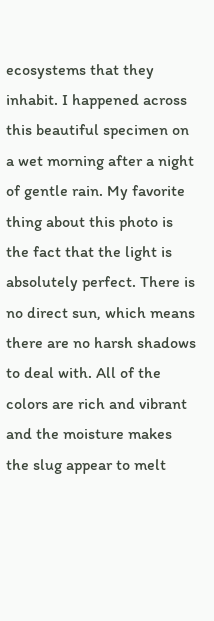ecosystems that they inhabit. I happened across this beautiful specimen on a wet morning after a night of gentle rain. My favorite thing about this photo is the fact that the light is absolutely perfect. There is no direct sun, which means there are no harsh shadows to deal with. All of the colors are rich and vibrant and the moisture makes the slug appear to melt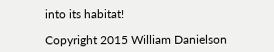into its habitat!

Copyright 2015 William Danielson